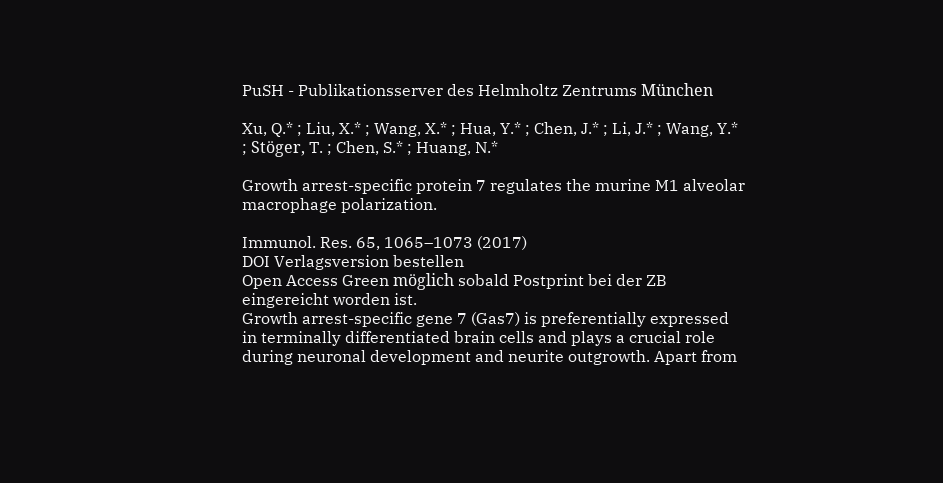PuSH - Publikationsserver des Helmholtz Zentrums München

Xu, Q.* ; Liu, X.* ; Wang, X.* ; Hua, Y.* ; Chen, J.* ; Li, J.* ; Wang, Y.* ; Stöger, T. ; Chen, S.* ; Huang, N.*

Growth arrest-specific protein 7 regulates the murine M1 alveolar macrophage polarization.

Immunol. Res. 65, 1065–1073 (2017)
DOI Verlagsversion bestellen
Open Access Green möglich sobald Postprint bei der ZB eingereicht worden ist.
Growth arrest-specific gene 7 (Gas7) is preferentially expressed in terminally differentiated brain cells and plays a crucial role during neuronal development and neurite outgrowth. Apart from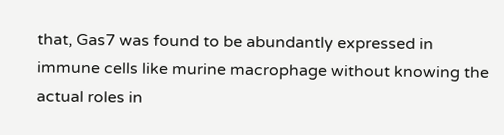that, Gas7 was found to be abundantly expressed in immune cells like murine macrophage without knowing the actual roles in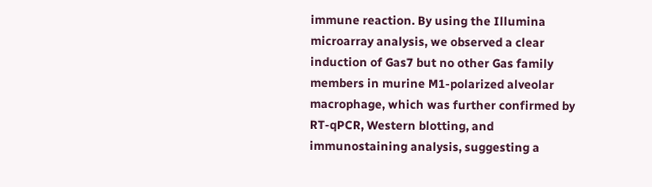immune reaction. By using the Illumina microarray analysis, we observed a clear induction of Gas7 but no other Gas family members in murine M1-polarized alveolar macrophage, which was further confirmed by RT-qPCR, Western blotting, and immunostaining analysis, suggesting a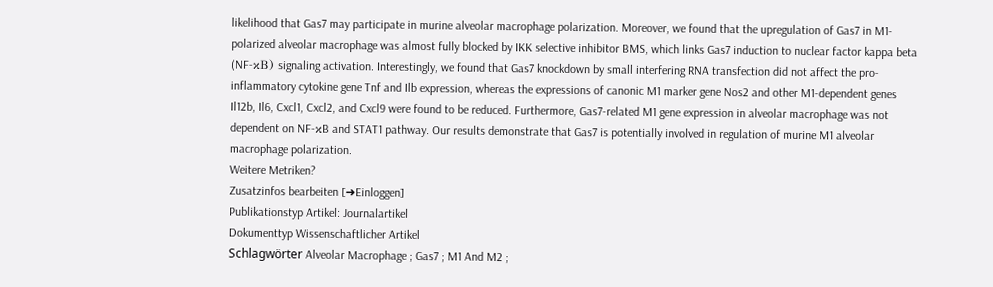likelihood that Gas7 may participate in murine alveolar macrophage polarization. Moreover, we found that the upregulation of Gas7 in M1-polarized alveolar macrophage was almost fully blocked by IKK selective inhibitor BMS, which links Gas7 induction to nuclear factor kappa beta (NF-κB) signaling activation. Interestingly, we found that Gas7 knockdown by small interfering RNA transfection did not affect the pro-inflammatory cytokine gene Tnf and Ilb expression, whereas the expressions of canonic M1 marker gene Nos2 and other M1-dependent genes Il12b, Il6, Cxcl1, Cxcl2, and Cxcl9 were found to be reduced. Furthermore, Gas7-related M1 gene expression in alveolar macrophage was not dependent on NF-κB and STAT1 pathway. Our results demonstrate that Gas7 is potentially involved in regulation of murine M1 alveolar macrophage polarization.
Weitere Metriken?
Zusatzinfos bearbeiten [➜Einloggen]
Publikationstyp Artikel: Journalartikel
Dokumenttyp Wissenschaftlicher Artikel
Schlagwörter Alveolar Macrophage ; Gas7 ; M1 And M2 ;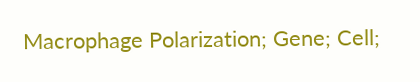Macrophage Polarization; Gene; Cell;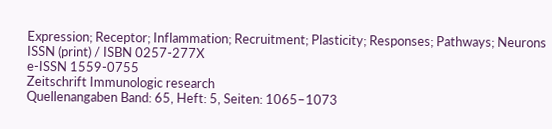Expression; Receptor; Inflammation; Recruitment; Plasticity; Responses; Pathways; Neurons
ISSN (print) / ISBN 0257-277X
e-ISSN 1559-0755
Zeitschrift Immunologic research
Quellenangaben Band: 65, Heft: 5, Seiten: 1065–1073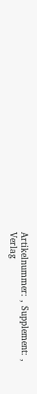Artikelnummer: , Supplement: ,
Verlag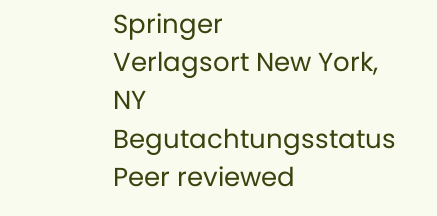Springer
Verlagsort New York, NY
Begutachtungsstatus Peer reviewed